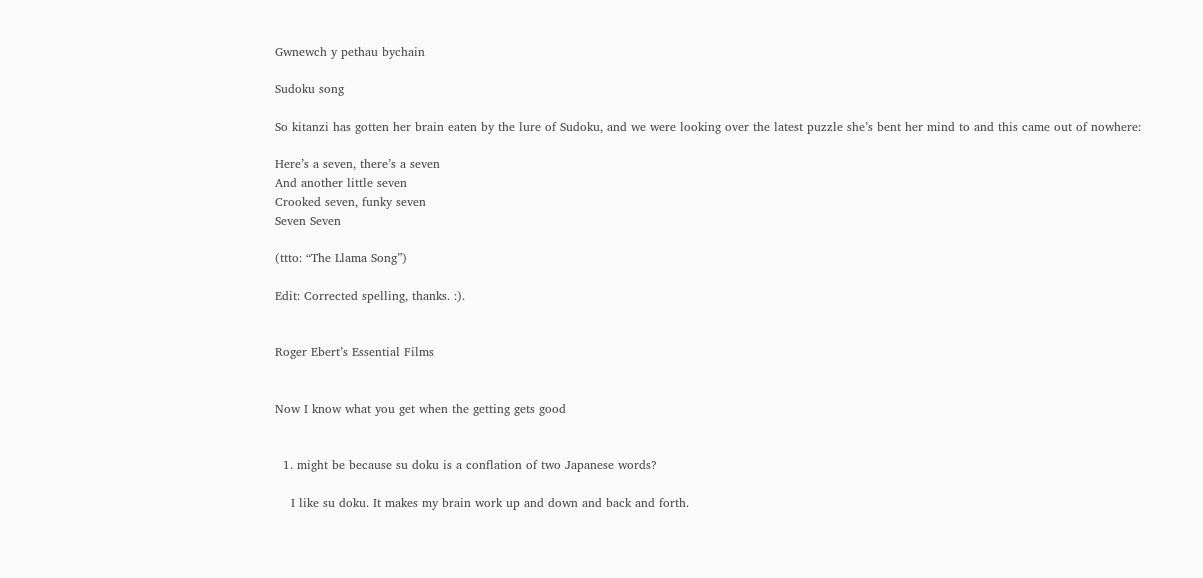Gwnewch y pethau bychain

Sudoku song

So kitanzi has gotten her brain eaten by the lure of Sudoku, and we were looking over the latest puzzle she’s bent her mind to and this came out of nowhere:

Here’s a seven, there’s a seven
And another little seven
Crooked seven, funky seven
Seven Seven

(ttto: “The Llama Song”)

Edit: Corrected spelling, thanks. :).


Roger Ebert’s Essential Films


Now I know what you get when the getting gets good


  1. might be because su doku is a conflation of two Japanese words?

    I like su doku. It makes my brain work up and down and back and forth.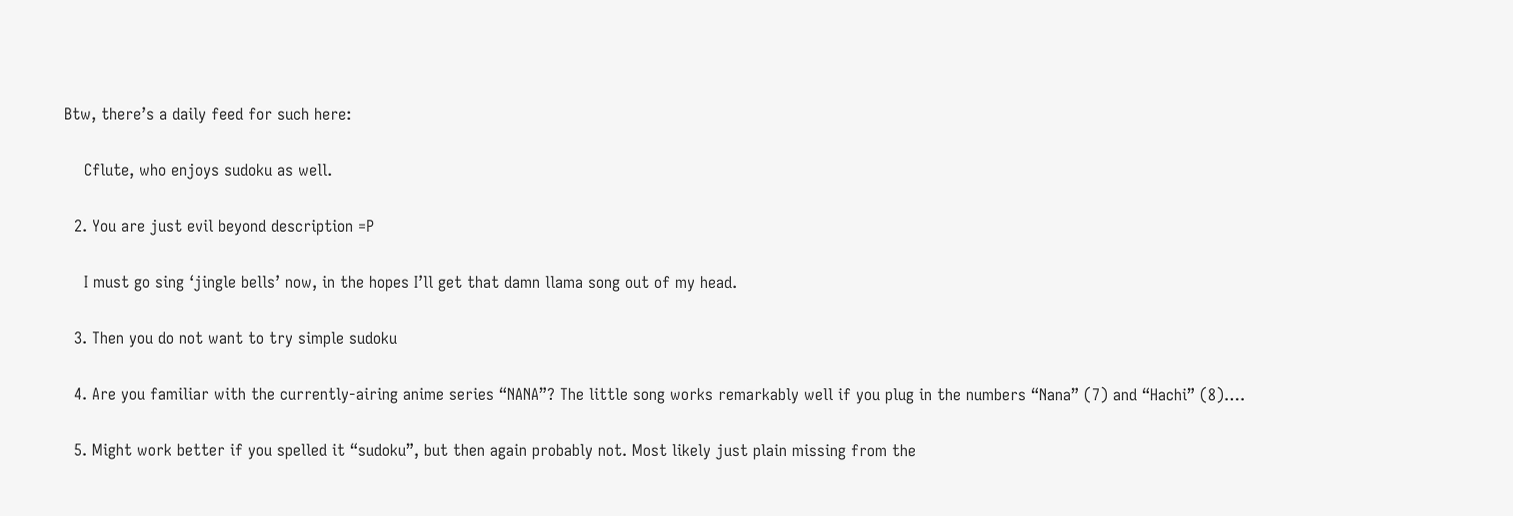Btw, there’s a daily feed for such here:

    Cflute, who enjoys sudoku as well.

  2. You are just evil beyond description =P

    I must go sing ‘jingle bells’ now, in the hopes I’ll get that damn llama song out of my head.

  3. Then you do not want to try simple sudoku

  4. Are you familiar with the currently-airing anime series “NANA”? The little song works remarkably well if you plug in the numbers “Nana” (7) and “Hachi” (8)….

  5. Might work better if you spelled it “sudoku”, but then again probably not. Most likely just plain missing from the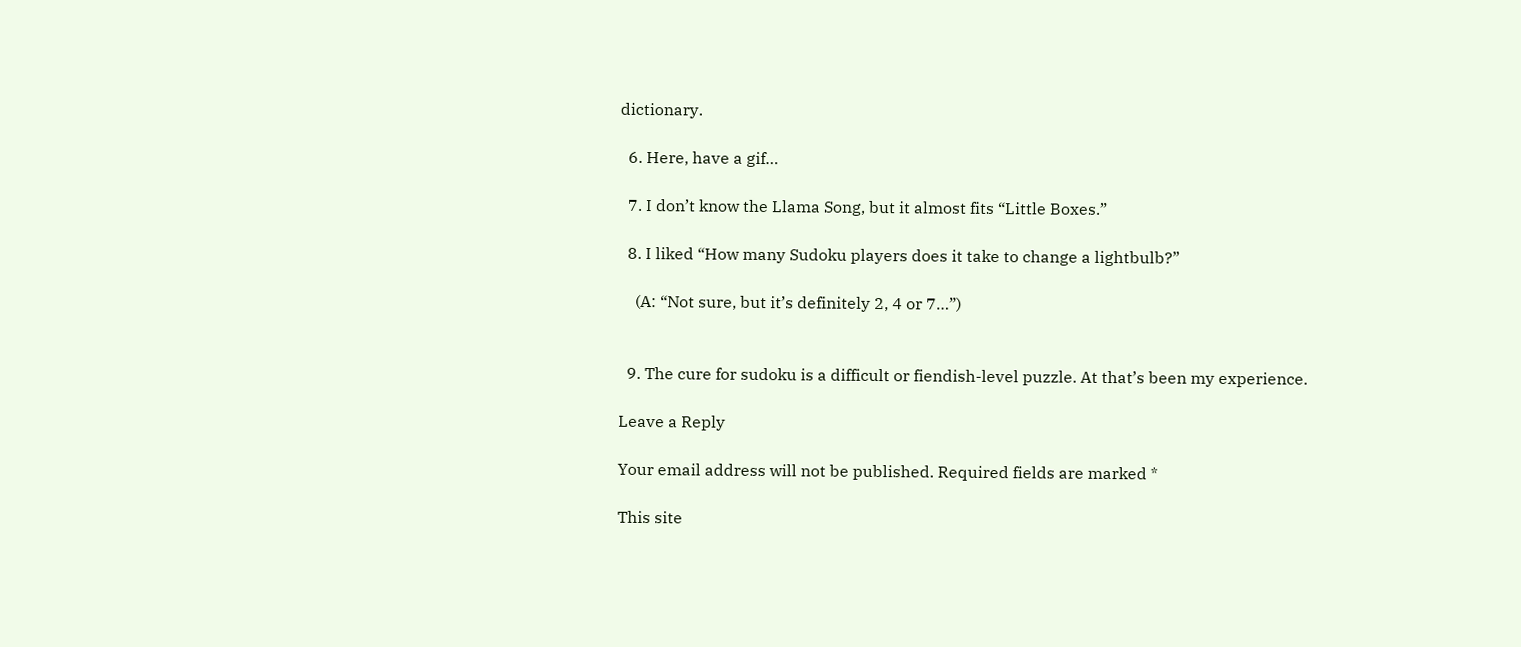dictionary.

  6. Here, have a gif…

  7. I don’t know the Llama Song, but it almost fits “Little Boxes.”

  8. I liked “How many Sudoku players does it take to change a lightbulb?”

    (A: “Not sure, but it’s definitely 2, 4 or 7…”)


  9. The cure for sudoku is a difficult or fiendish-level puzzle. At that’s been my experience.

Leave a Reply

Your email address will not be published. Required fields are marked *

This site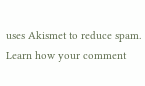uses Akismet to reduce spam. Learn how your comment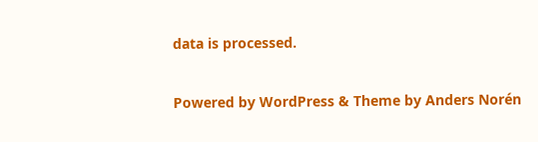data is processed.

Powered by WordPress & Theme by Anders Norén